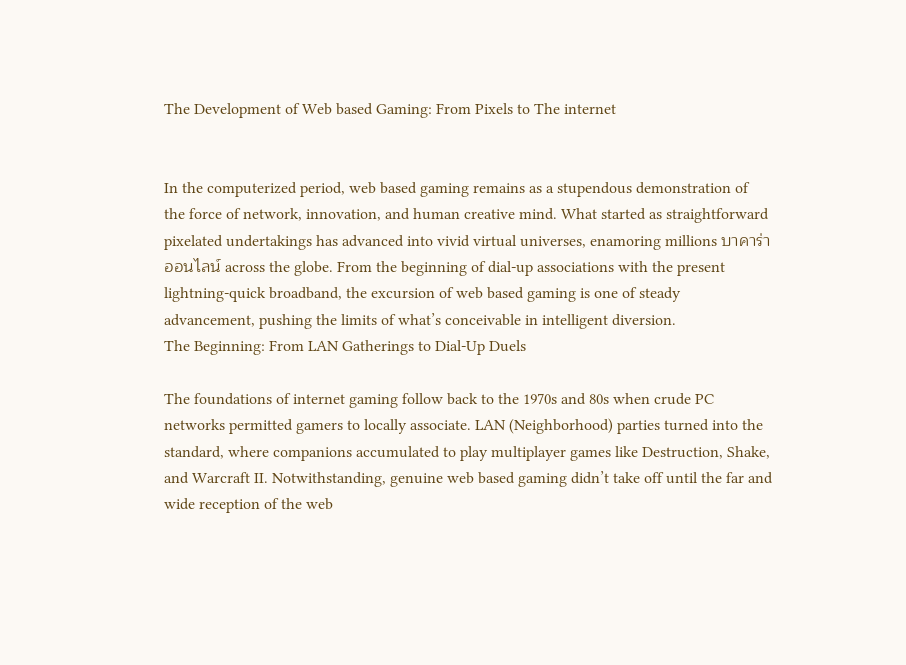The Development of Web based Gaming: From Pixels to The internet


In the computerized period, web based gaming remains as a stupendous demonstration of the force of network, innovation, and human creative mind. What started as straightforward pixelated undertakings has advanced into vivid virtual universes, enamoring millions บาคาร่าออนไลน์ across the globe. From the beginning of dial-up associations with the present lightning-quick broadband, the excursion of web based gaming is one of steady advancement, pushing the limits of what’s conceivable in intelligent diversion.
The Beginning: From LAN Gatherings to Dial-Up Duels

The foundations of internet gaming follow back to the 1970s and 80s when crude PC networks permitted gamers to locally associate. LAN (Neighborhood) parties turned into the standard, where companions accumulated to play multiplayer games like Destruction, Shake, and Warcraft II. Notwithstanding, genuine web based gaming didn’t take off until the far and wide reception of the web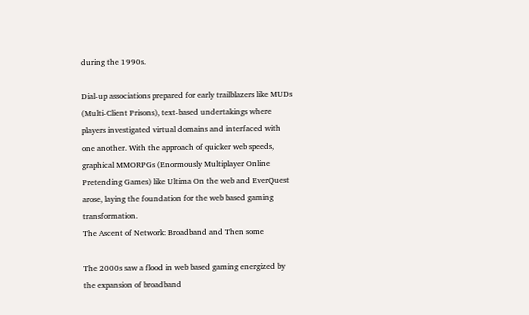during the 1990s.

Dial-up associations prepared for early trailblazers like MUDs (Multi-Client Prisons), text-based undertakings where players investigated virtual domains and interfaced with one another. With the approach of quicker web speeds, graphical MMORPGs (Enormously Multiplayer Online Pretending Games) like Ultima On the web and EverQuest arose, laying the foundation for the web based gaming transformation.
The Ascent of Network: Broadband and Then some

The 2000s saw a flood in web based gaming energized by the expansion of broadband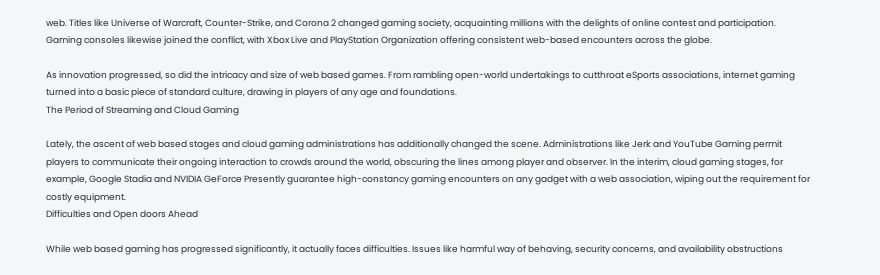web. Titles like Universe of Warcraft, Counter-Strike, and Corona 2 changed gaming society, acquainting millions with the delights of online contest and participation. Gaming consoles likewise joined the conflict, with Xbox Live and PlayStation Organization offering consistent web-based encounters across the globe.

As innovation progressed, so did the intricacy and size of web based games. From rambling open-world undertakings to cutthroat eSports associations, internet gaming turned into a basic piece of standard culture, drawing in players of any age and foundations.
The Period of Streaming and Cloud Gaming

Lately, the ascent of web based stages and cloud gaming administrations has additionally changed the scene. Administrations like Jerk and YouTube Gaming permit players to communicate their ongoing interaction to crowds around the world, obscuring the lines among player and observer. In the interim, cloud gaming stages, for example, Google Stadia and NVIDIA GeForce Presently guarantee high-constancy gaming encounters on any gadget with a web association, wiping out the requirement for costly equipment.
Difficulties and Open doors Ahead

While web based gaming has progressed significantly, it actually faces difficulties. Issues like harmful way of behaving, security concerns, and availability obstructions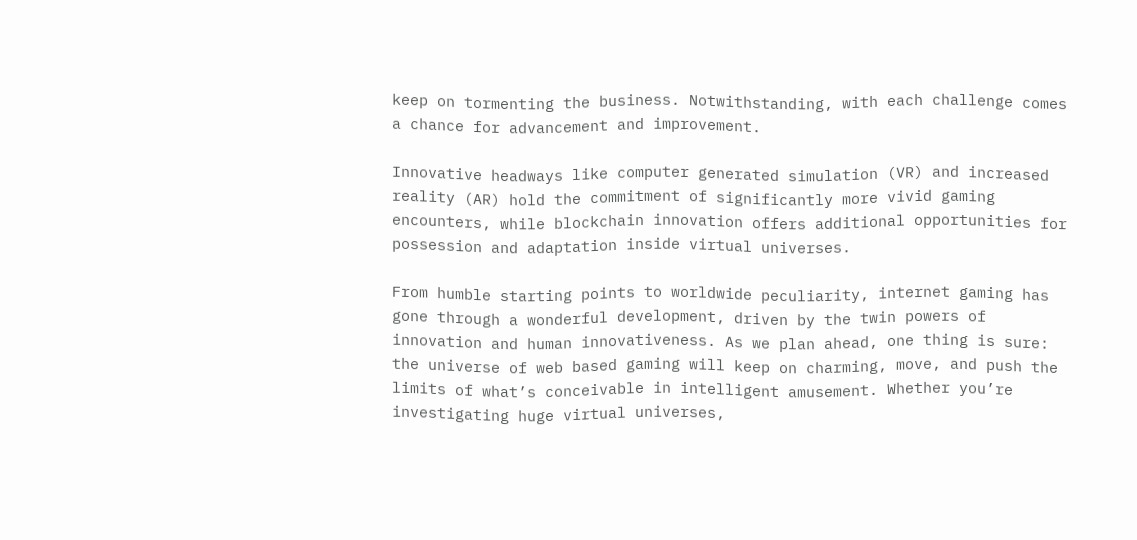keep on tormenting the business. Notwithstanding, with each challenge comes a chance for advancement and improvement.

Innovative headways like computer generated simulation (VR) and increased reality (AR) hold the commitment of significantly more vivid gaming encounters, while blockchain innovation offers additional opportunities for possession and adaptation inside virtual universes.

From humble starting points to worldwide peculiarity, internet gaming has gone through a wonderful development, driven by the twin powers of innovation and human innovativeness. As we plan ahead, one thing is sure: the universe of web based gaming will keep on charming, move, and push the limits of what’s conceivable in intelligent amusement. Whether you’re investigating huge virtual universes,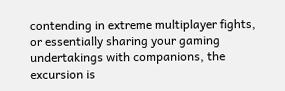contending in extreme multiplayer fights, or essentially sharing your gaming undertakings with companions, the excursion is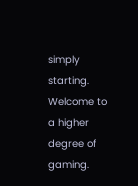simply starting. Welcome to a higher degree of gaming.